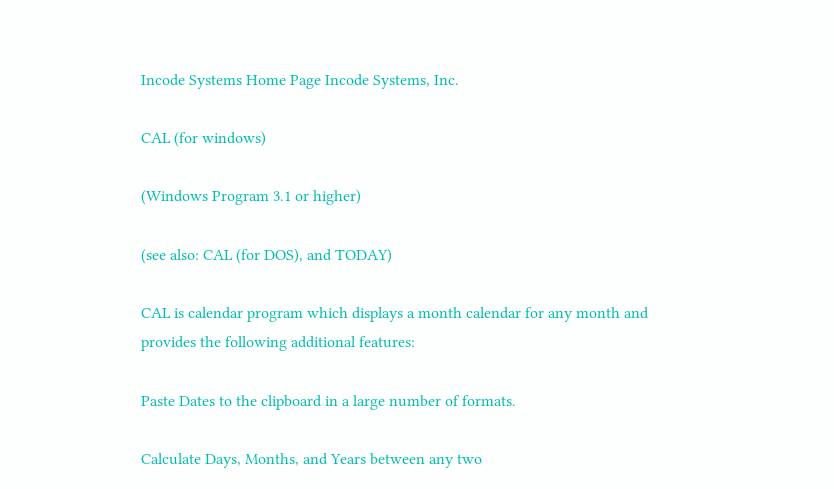Incode Systems Home Page Incode Systems, Inc.

CAL (for windows)

(Windows Program 3.1 or higher)

(see also: CAL (for DOS), and TODAY)

CAL is calendar program which displays a month calendar for any month and provides the following additional features:

Paste Dates to the clipboard in a large number of formats.

Calculate Days, Months, and Years between any two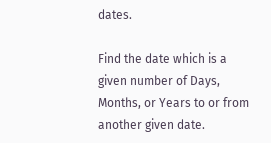dates.

Find the date which is a given number of Days, Months, or Years to or from another given date.